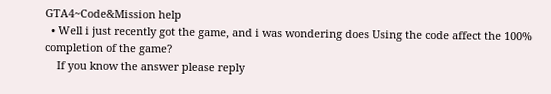GTA4~Code&Mission help
  • Well i just recently got the game, and i was wondering does Using the code affect the 100% completion of the game?
    If you know the answer please reply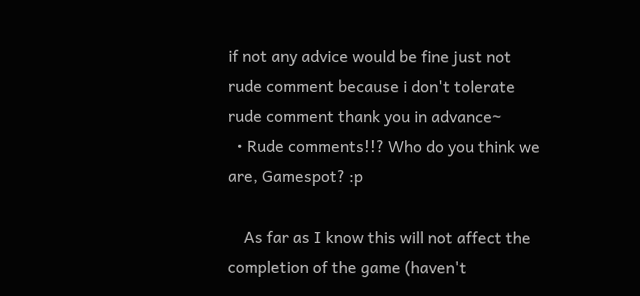if not any advice would be fine just not rude comment because i don't tolerate rude comment thank you in advance~
  • Rude comments!!? Who do you think we are, Gamespot? :p

    As far as I know this will not affect the completion of the game (haven't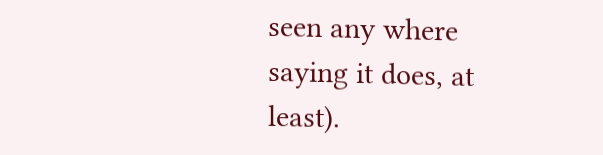seen any where saying it does, at least).